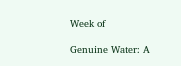Week of

Genuine Water: A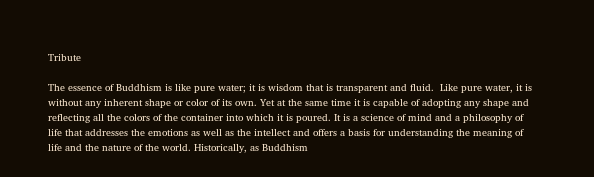Tribute

The essence of Buddhism is like pure water; it is wisdom that is transparent and fluid.  Like pure water, it is without any inherent shape or color of its own. Yet at the same time it is capable of adopting any shape and reflecting all the colors of the container into which it is poured. It is a science of mind and a philosophy of life that addresses the emotions as well as the intellect and offers a basis for understanding the meaning of life and the nature of the world. Historically, as Buddhism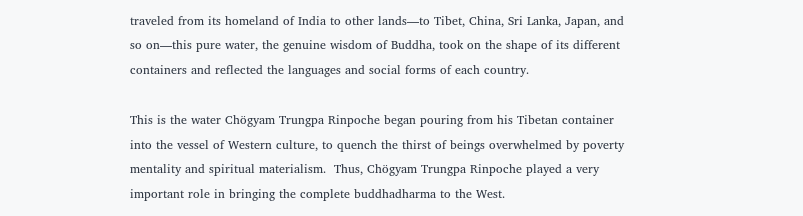traveled from its homeland of India to other lands—to Tibet, China, Sri Lanka, Japan, and so on—this pure water, the genuine wisdom of Buddha, took on the shape of its different containers and reflected the languages and social forms of each country.

This is the water Chögyam Trungpa Rinpoche began pouring from his Tibetan container into the vessel of Western culture, to quench the thirst of beings overwhelmed by poverty mentality and spiritual materialism.  Thus, Chögyam Trungpa Rinpoche played a very important role in bringing the complete buddhadharma to the West.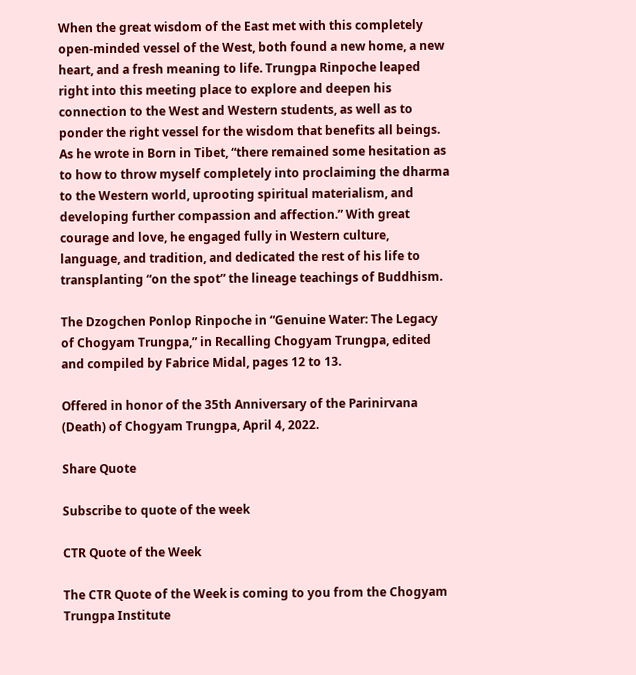When the great wisdom of the East met with this completely open-minded vessel of the West, both found a new home, a new heart, and a fresh meaning to life. Trungpa Rinpoche leaped right into this meeting place to explore and deepen his connection to the West and Western students, as well as to ponder the right vessel for the wisdom that benefits all beings. As he wrote in Born in Tibet, “there remained some hesitation as to how to throw myself completely into proclaiming the dharma to the Western world, uprooting spiritual materialism, and developing further compassion and affection.” With great courage and love, he engaged fully in Western culture, language, and tradition, and dedicated the rest of his life to transplanting “on the spot” the lineage teachings of Buddhism.

The Dzogchen Ponlop Rinpoche in “Genuine Water: The Legacy of Chogyam Trungpa,” in Recalling Chogyam Trungpa, edited and compiled by Fabrice Midal, pages 12 to 13.

Offered in honor of the 35th Anniversary of the Parinirvana (Death) of Chogyam Trungpa, April 4, 2022.

Share Quote

Subscribe to quote of the week

CTR Quote of the Week

The CTR Quote of the Week is coming to you from the Chogyam Trungpa Institute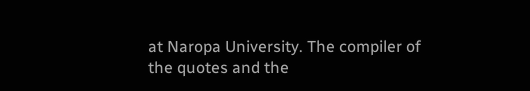at Naropa University. The compiler of the quotes and the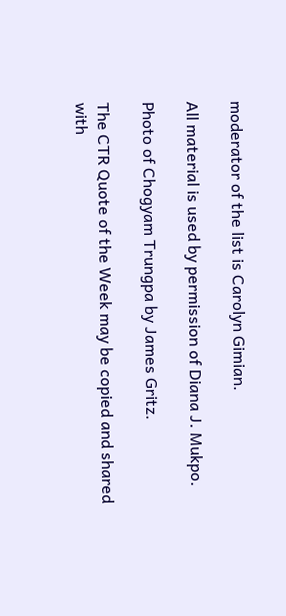moderator of the list is Carolyn Gimian.

All material is used by permission of Diana J. Mukpo.

Photo of Chogyam Trungpa by James Gritz.

The CTR Quote of the Week may be copied and shared with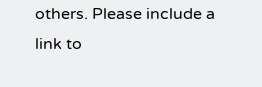others. Please include a link to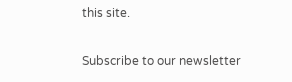this site.

Subscribe to our newsletter